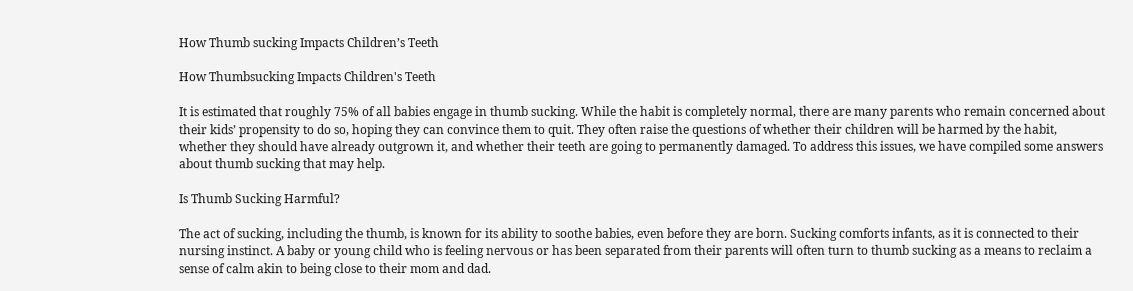How Thumb sucking Impacts Children’s Teeth

How Thumbsucking Impacts Children's Teeth

It is estimated that roughly 75% of all babies engage in thumb sucking. While the habit is completely normal, there are many parents who remain concerned about their kids’ propensity to do so, hoping they can convince them to quit. They often raise the questions of whether their children will be harmed by the habit, whether they should have already outgrown it, and whether their teeth are going to permanently damaged. To address this issues, we have compiled some answers about thumb sucking that may help.

Is Thumb Sucking Harmful?

The act of sucking, including the thumb, is known for its ability to soothe babies, even before they are born. Sucking comforts infants, as it is connected to their nursing instinct. A baby or young child who is feeling nervous or has been separated from their parents will often turn to thumb sucking as a means to reclaim a sense of calm akin to being close to their mom and dad.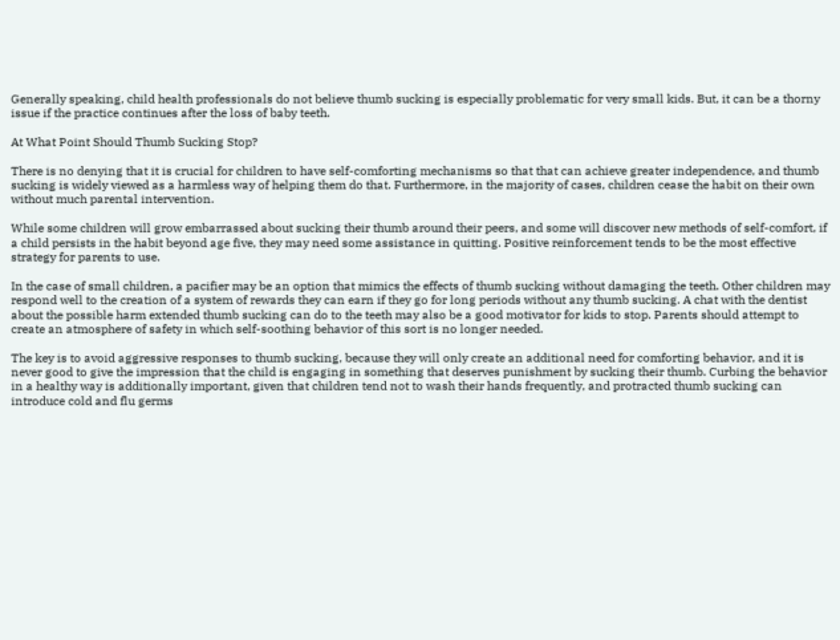Generally speaking, child health professionals do not believe thumb sucking is especially problematic for very small kids. But, it can be a thorny issue if the practice continues after the loss of baby teeth.

At What Point Should Thumb Sucking Stop?

There is no denying that it is crucial for children to have self-comforting mechanisms so that that can achieve greater independence, and thumb sucking is widely viewed as a harmless way of helping them do that. Furthermore, in the majority of cases, children cease the habit on their own without much parental intervention.

While some children will grow embarrassed about sucking their thumb around their peers, and some will discover new methods of self-comfort, if a child persists in the habit beyond age five, they may need some assistance in quitting. Positive reinforcement tends to be the most effective strategy for parents to use.

In the case of small children, a pacifier may be an option that mimics the effects of thumb sucking without damaging the teeth. Other children may respond well to the creation of a system of rewards they can earn if they go for long periods without any thumb sucking. A chat with the dentist about the possible harm extended thumb sucking can do to the teeth may also be a good motivator for kids to stop. Parents should attempt to create an atmosphere of safety in which self-soothing behavior of this sort is no longer needed.

The key is to avoid aggressive responses to thumb sucking, because they will only create an additional need for comforting behavior, and it is never good to give the impression that the child is engaging in something that deserves punishment by sucking their thumb. Curbing the behavior in a healthy way is additionally important, given that children tend not to wash their hands frequently, and protracted thumb sucking can introduce cold and flu germs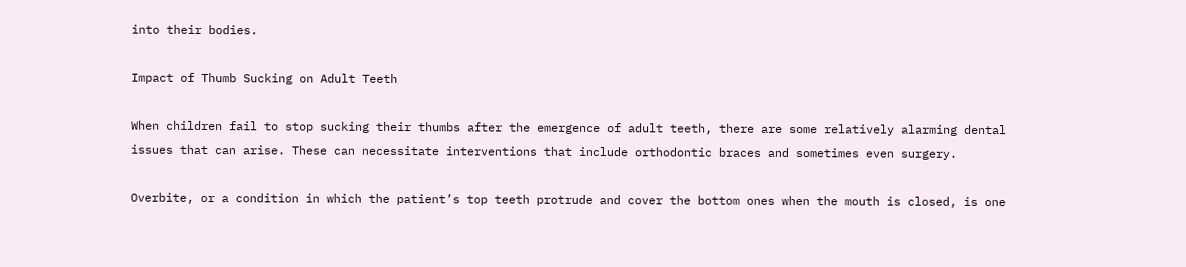into their bodies.

Impact of Thumb Sucking on Adult Teeth

When children fail to stop sucking their thumbs after the emergence of adult teeth, there are some relatively alarming dental issues that can arise. These can necessitate interventions that include orthodontic braces and sometimes even surgery.

Overbite, or a condition in which the patient’s top teeth protrude and cover the bottom ones when the mouth is closed, is one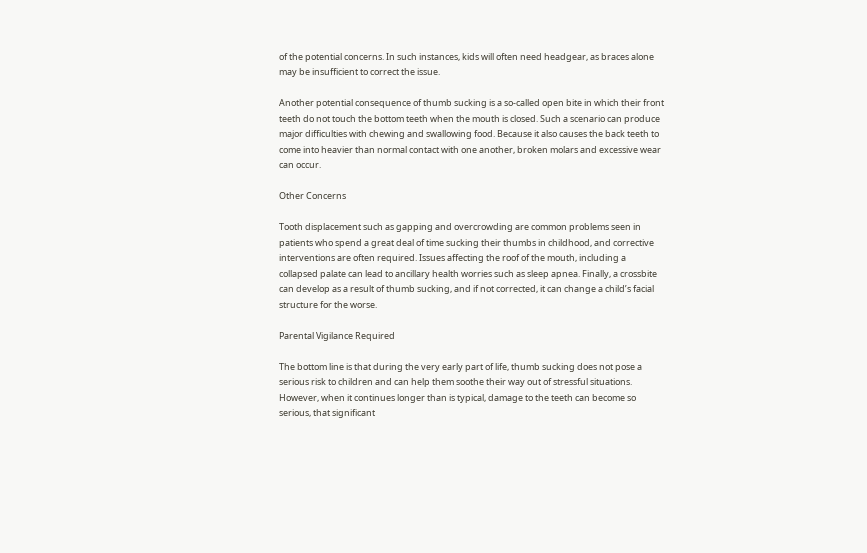of the potential concerns. In such instances, kids will often need headgear, as braces alone may be insufficient to correct the issue.

Another potential consequence of thumb sucking is a so-called open bite in which their front teeth do not touch the bottom teeth when the mouth is closed. Such a scenario can produce major difficulties with chewing and swallowing food. Because it also causes the back teeth to come into heavier than normal contact with one another, broken molars and excessive wear can occur.

Other Concerns

Tooth displacement such as gapping and overcrowding are common problems seen in patients who spend a great deal of time sucking their thumbs in childhood, and corrective interventions are often required. Issues affecting the roof of the mouth, including a collapsed palate can lead to ancillary health worries such as sleep apnea. Finally, a crossbite can develop as a result of thumb sucking, and if not corrected, it can change a child’s facial structure for the worse.

Parental Vigilance Required

The bottom line is that during the very early part of life, thumb sucking does not pose a serious risk to children and can help them soothe their way out of stressful situations. However, when it continues longer than is typical, damage to the teeth can become so serious, that significant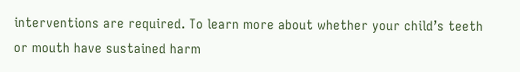interventions are required. To learn more about whether your child’s teeth or mouth have sustained harm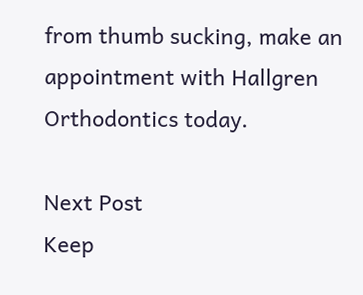from thumb sucking, make an appointment with Hallgren Orthodontics today.

Next Post
Keep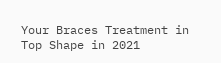Your Braces Treatment in Top Shape in 2021